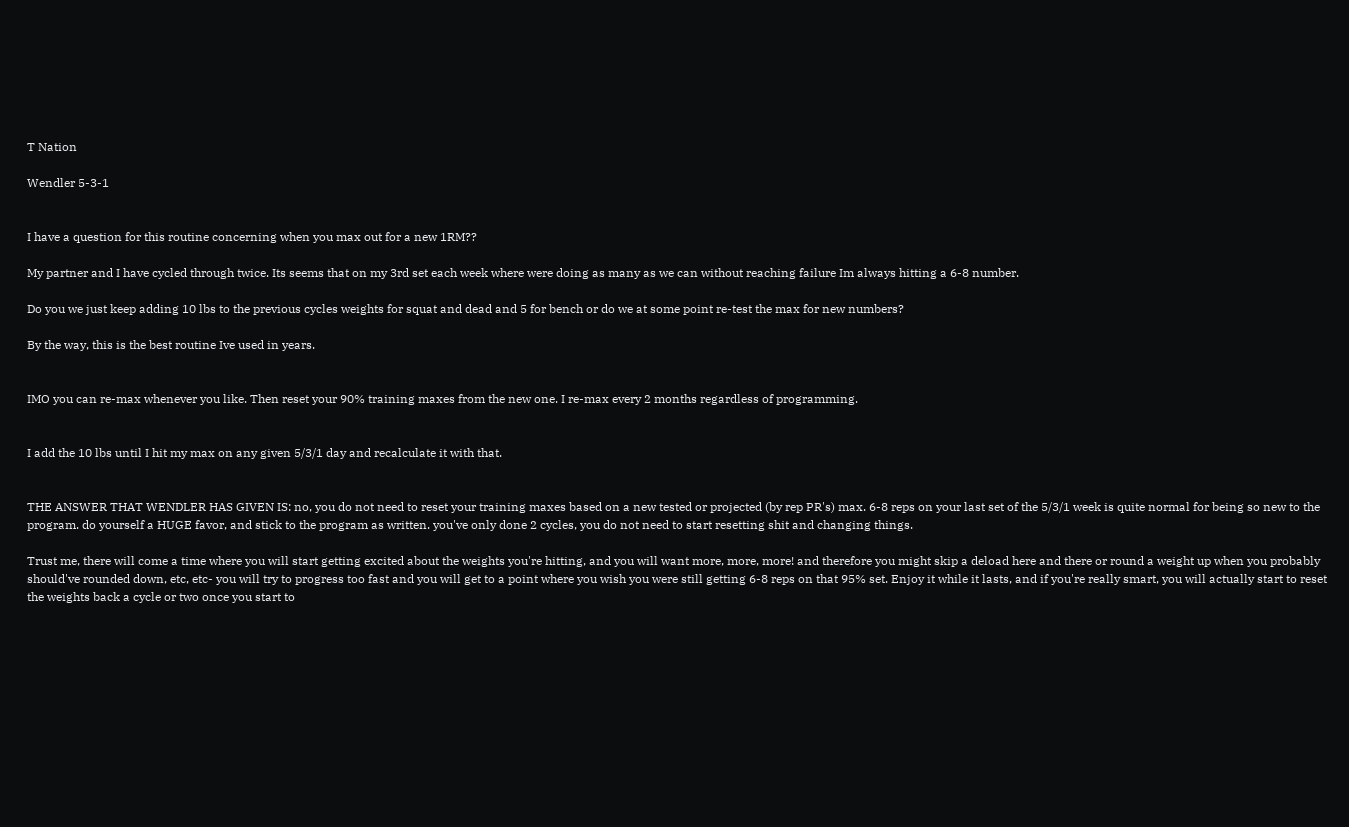T Nation

Wendler 5-3-1


I have a question for this routine concerning when you max out for a new 1RM??

My partner and I have cycled through twice. Its seems that on my 3rd set each week where were doing as many as we can without reaching failure Im always hitting a 6-8 number.

Do you we just keep adding 10 lbs to the previous cycles weights for squat and dead and 5 for bench or do we at some point re-test the max for new numbers?

By the way, this is the best routine Ive used in years.


IMO you can re-max whenever you like. Then reset your 90% training maxes from the new one. I re-max every 2 months regardless of programming.


I add the 10 lbs until I hit my max on any given 5/3/1 day and recalculate it with that.


THE ANSWER THAT WENDLER HAS GIVEN IS: no, you do not need to reset your training maxes based on a new tested or projected (by rep PR's) max. 6-8 reps on your last set of the 5/3/1 week is quite normal for being so new to the program. do yourself a HUGE favor, and stick to the program as written. you've only done 2 cycles, you do not need to start resetting shit and changing things.

Trust me, there will come a time where you will start getting excited about the weights you're hitting, and you will want more, more, more! and therefore you might skip a deload here and there or round a weight up when you probably should've rounded down, etc, etc- you will try to progress too fast and you will get to a point where you wish you were still getting 6-8 reps on that 95% set. Enjoy it while it lasts, and if you're really smart, you will actually start to reset the weights back a cycle or two once you start to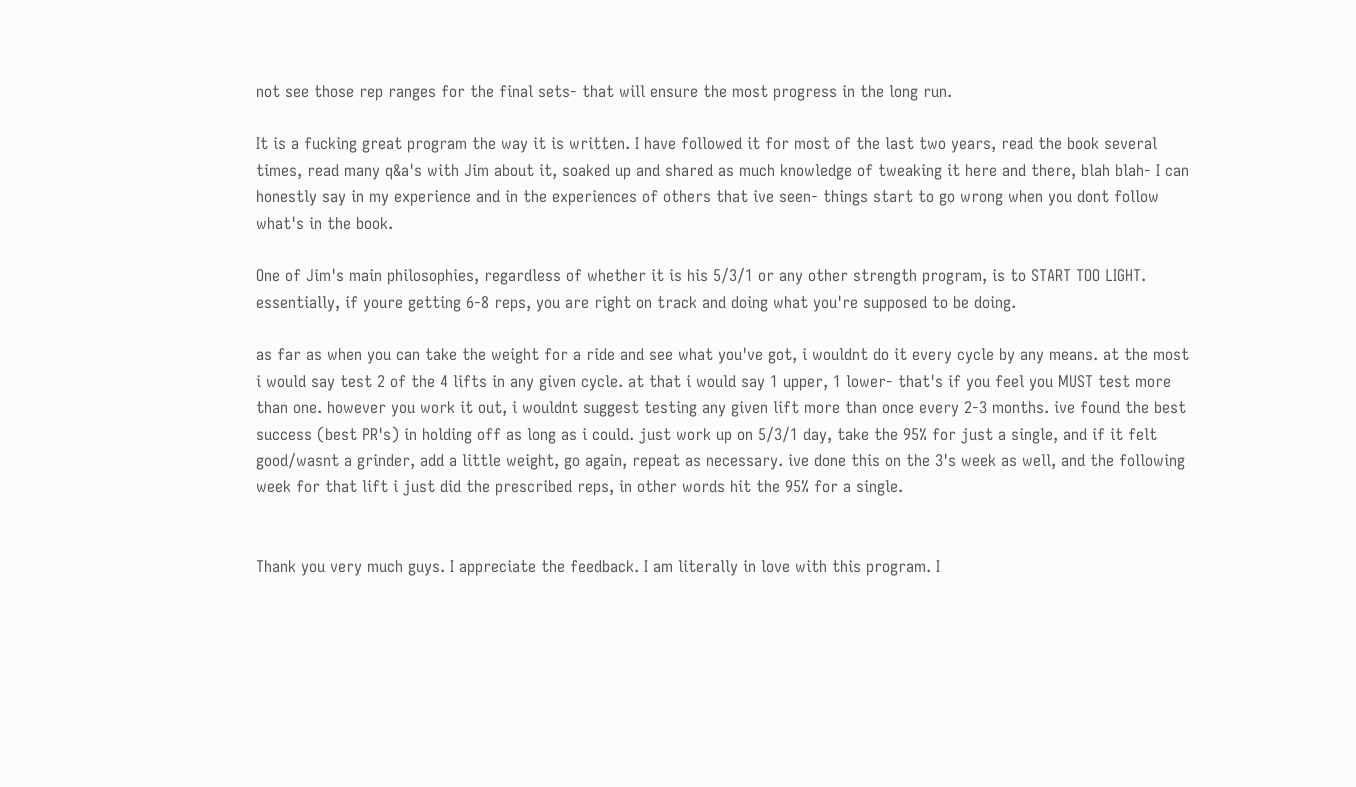not see those rep ranges for the final sets- that will ensure the most progress in the long run.

It is a fucking great program the way it is written. I have followed it for most of the last two years, read the book several times, read many q&a's with Jim about it, soaked up and shared as much knowledge of tweaking it here and there, blah blah- I can honestly say in my experience and in the experiences of others that ive seen- things start to go wrong when you dont follow what's in the book.

One of Jim's main philosophies, regardless of whether it is his 5/3/1 or any other strength program, is to START TOO LIGHT. essentially, if youre getting 6-8 reps, you are right on track and doing what you're supposed to be doing.

as far as when you can take the weight for a ride and see what you've got, i wouldnt do it every cycle by any means. at the most i would say test 2 of the 4 lifts in any given cycle. at that i would say 1 upper, 1 lower- that's if you feel you MUST test more than one. however you work it out, i wouldnt suggest testing any given lift more than once every 2-3 months. ive found the best success (best PR's) in holding off as long as i could. just work up on 5/3/1 day, take the 95% for just a single, and if it felt good/wasnt a grinder, add a little weight, go again, repeat as necessary. ive done this on the 3's week as well, and the following week for that lift i just did the prescribed reps, in other words hit the 95% for a single.


Thank you very much guys. I appreciate the feedback. I am literally in love with this program. I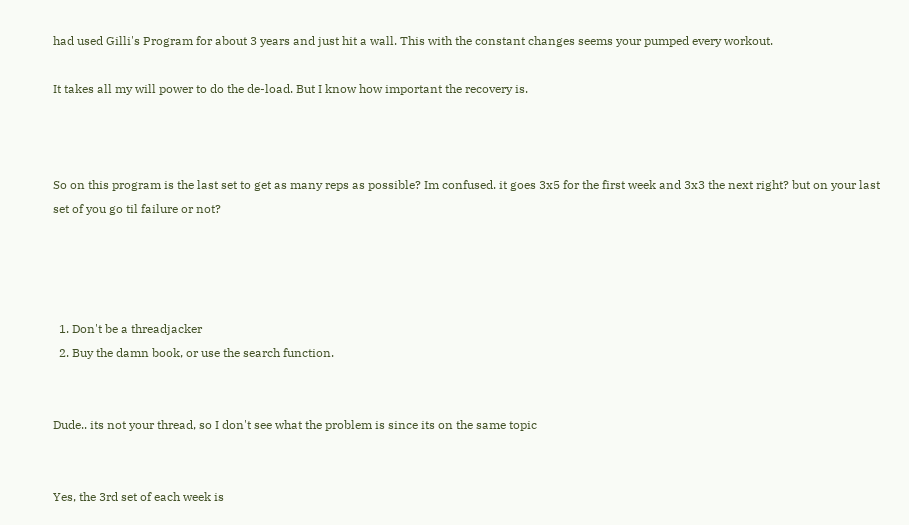had used Gilli's Program for about 3 years and just hit a wall. This with the constant changes seems your pumped every workout.

It takes all my will power to do the de-load. But I know how important the recovery is.



So on this program is the last set to get as many reps as possible? Im confused. it goes 3x5 for the first week and 3x3 the next right? but on your last set of you go til failure or not?




  1. Don't be a threadjacker
  2. Buy the damn book, or use the search function.


Dude.. its not your thread, so I don't see what the problem is since its on the same topic


Yes, the 3rd set of each week is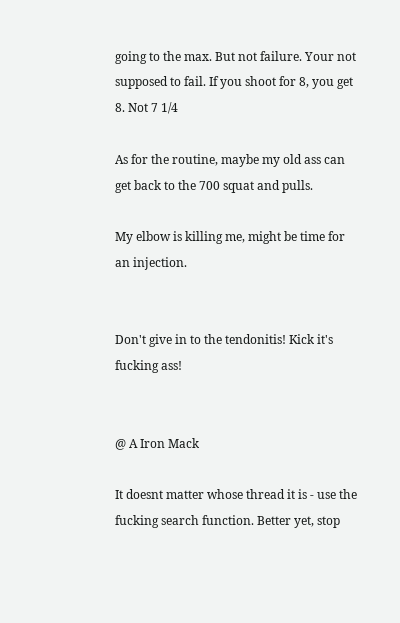going to the max. But not failure. Your not supposed to fail. If you shoot for 8, you get 8. Not 7 1/4

As for the routine, maybe my old ass can get back to the 700 squat and pulls.

My elbow is killing me, might be time for an injection.


Don't give in to the tendonitis! Kick it's fucking ass!


@ A Iron Mack

It doesnt matter whose thread it is - use the fucking search function. Better yet, stop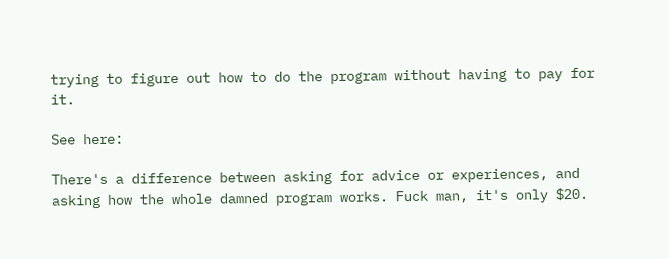trying to figure out how to do the program without having to pay for it.

See here:

There's a difference between asking for advice or experiences, and asking how the whole damned program works. Fuck man, it's only $20.